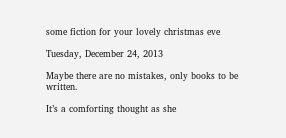some fiction for your lovely christmas eve

Tuesday, December 24, 2013

Maybe there are no mistakes, only books to be written.

It’s a comforting thought as she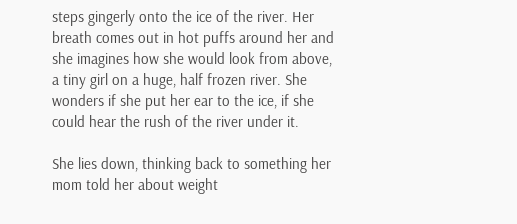steps gingerly onto the ice of the river. Her breath comes out in hot puffs around her and she imagines how she would look from above, a tiny girl on a huge, half frozen river. She wonders if she put her ear to the ice, if she could hear the rush of the river under it.

She lies down, thinking back to something her mom told her about weight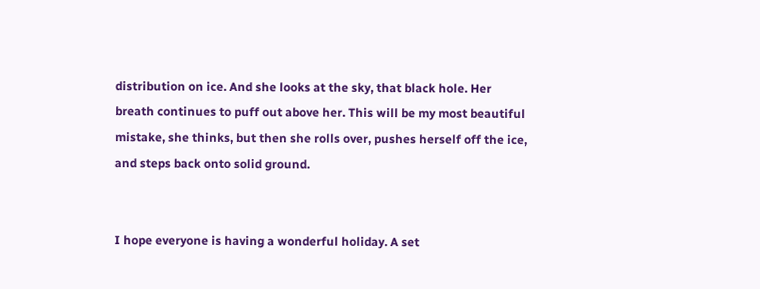distribution on ice. And she looks at the sky, that black hole. Her breath continues to puff out above her. This will be my most beautiful mistake, she thinks, but then she rolls over, pushes herself off the ice, and steps back onto solid ground.


I hope everyone is having a wonderful holiday. A set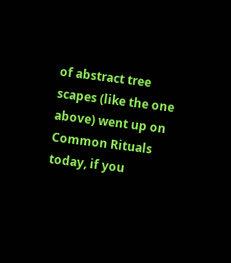of abstract tree scapes (like the one above) went up on Common Rituals today, if you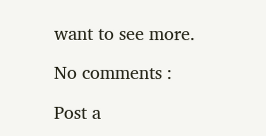want to see more.

No comments :

Post a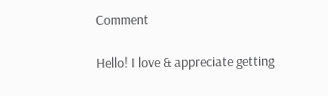Comment

Hello! I love & appreciate getting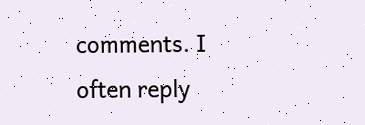comments. I often reply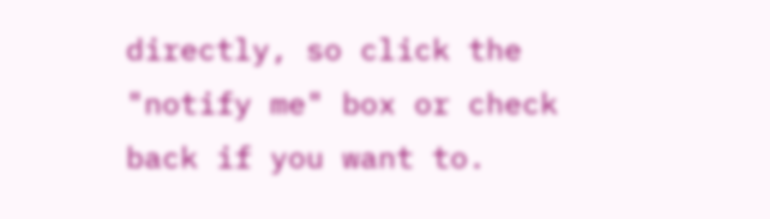directly, so click the "notify me" box or check back if you want to.